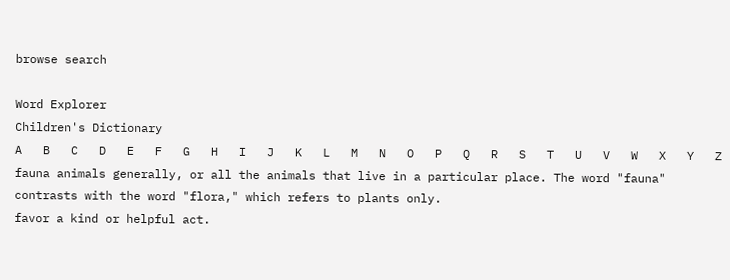browse search

Word Explorer
Children's Dictionary
A   B   C   D   E   F   G   H   I   J   K   L   M   N   O   P   Q   R   S   T   U   V   W   X   Y   Z
fauna animals generally, or all the animals that live in a particular place. The word "fauna" contrasts with the word "flora," which refers to plants only.
favor a kind or helpful act.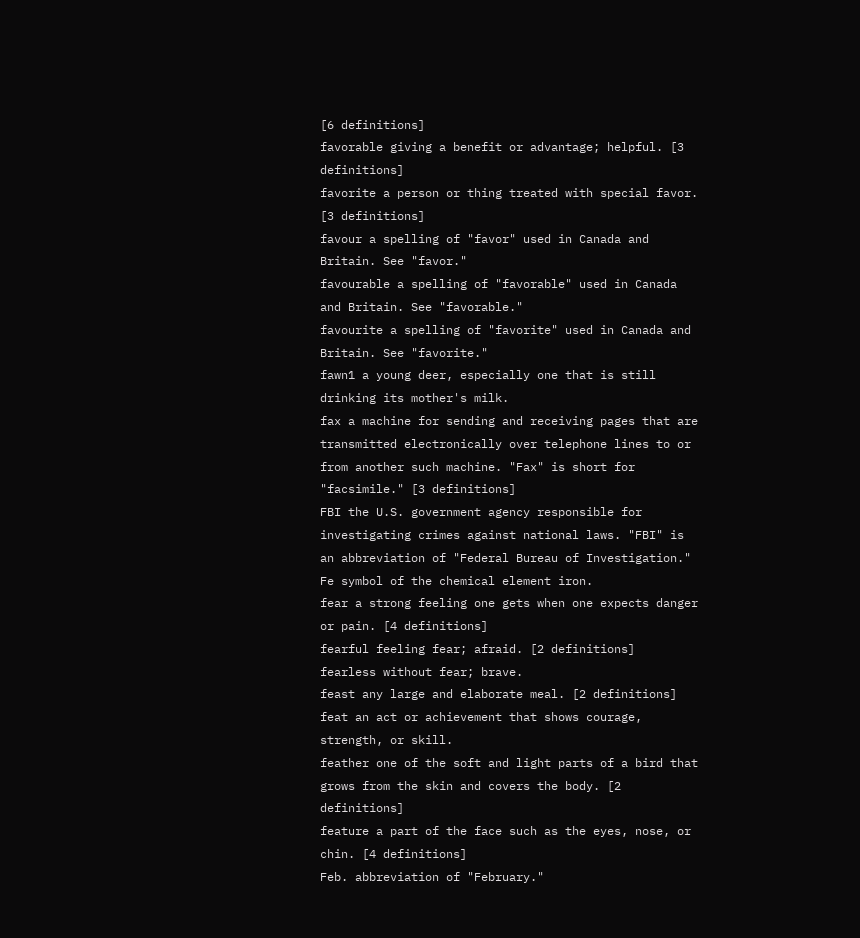[6 definitions]
favorable giving a benefit or advantage; helpful. [3 definitions]
favorite a person or thing treated with special favor. [3 definitions]
favour a spelling of "favor" used in Canada and Britain. See "favor."
favourable a spelling of "favorable" used in Canada and Britain. See "favorable."
favourite a spelling of "favorite" used in Canada and Britain. See "favorite."
fawn1 a young deer, especially one that is still drinking its mother's milk.
fax a machine for sending and receiving pages that are transmitted electronically over telephone lines to or from another such machine. "Fax" is short for "facsimile." [3 definitions]
FBI the U.S. government agency responsible for investigating crimes against national laws. "FBI" is an abbreviation of "Federal Bureau of Investigation."
Fe symbol of the chemical element iron.
fear a strong feeling one gets when one expects danger or pain. [4 definitions]
fearful feeling fear; afraid. [2 definitions]
fearless without fear; brave.
feast any large and elaborate meal. [2 definitions]
feat an act or achievement that shows courage, strength, or skill.
feather one of the soft and light parts of a bird that grows from the skin and covers the body. [2 definitions]
feature a part of the face such as the eyes, nose, or chin. [4 definitions]
Feb. abbreviation of "February."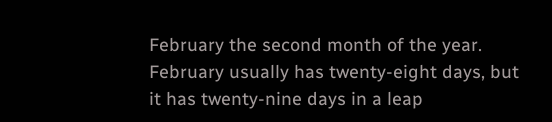February the second month of the year. February usually has twenty-eight days, but it has twenty-nine days in a leap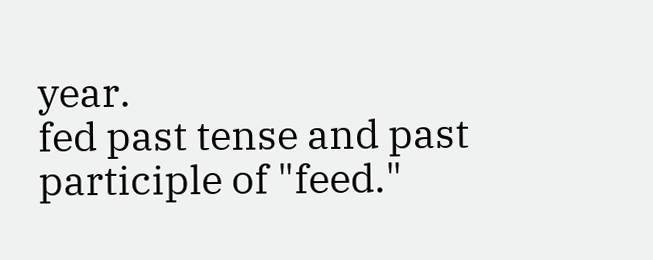year.
fed past tense and past participle of "feed."